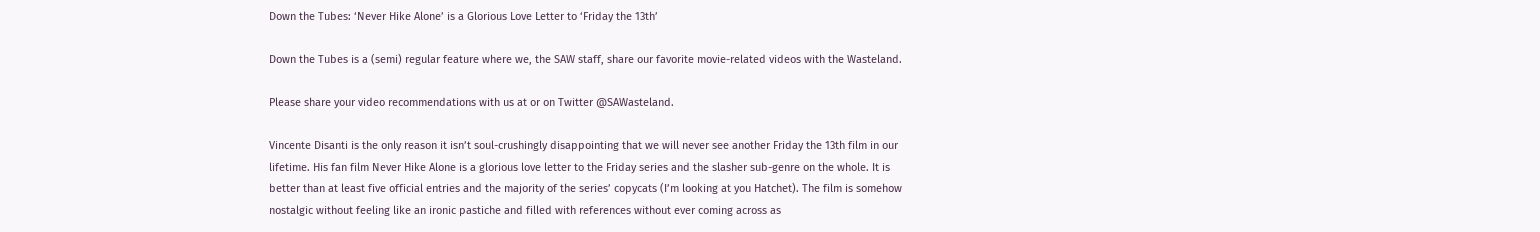Down the Tubes: ‘Never Hike Alone’ is a Glorious Love Letter to ‘Friday the 13th’

Down the Tubes is a (semi) regular feature where we, the SAW staff, share our favorite movie-related videos with the Wasteland.

Please share your video recommendations with us at or on Twitter @SAWasteland.

Vincente Disanti is the only reason it isn’t soul-crushingly disappointing that we will never see another Friday the 13th film in our lifetime. His fan film Never Hike Alone is a glorious love letter to the Friday series and the slasher sub-genre on the whole. It is better than at least five official entries and the majority of the series’ copycats (I’m looking at you Hatchet). The film is somehow nostalgic without feeling like an ironic pastiche and filled with references without ever coming across as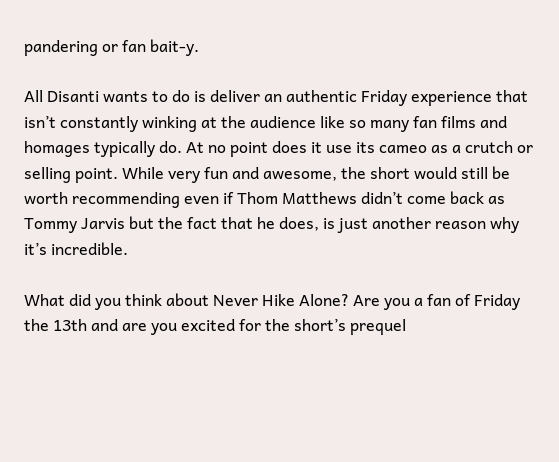pandering or fan bait-y.

All Disanti wants to do is deliver an authentic Friday experience that isn’t constantly winking at the audience like so many fan films and homages typically do. At no point does it use its cameo as a crutch or selling point. While very fun and awesome, the short would still be worth recommending even if Thom Matthews didn’t come back as Tommy Jarvis but the fact that he does, is just another reason why it’s incredible.

What did you think about Never Hike Alone? Are you a fan of Friday the 13th and are you excited for the short’s prequel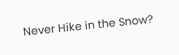Never Hike in the Snow?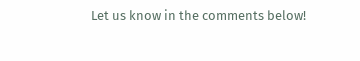Let us know in the comments below!